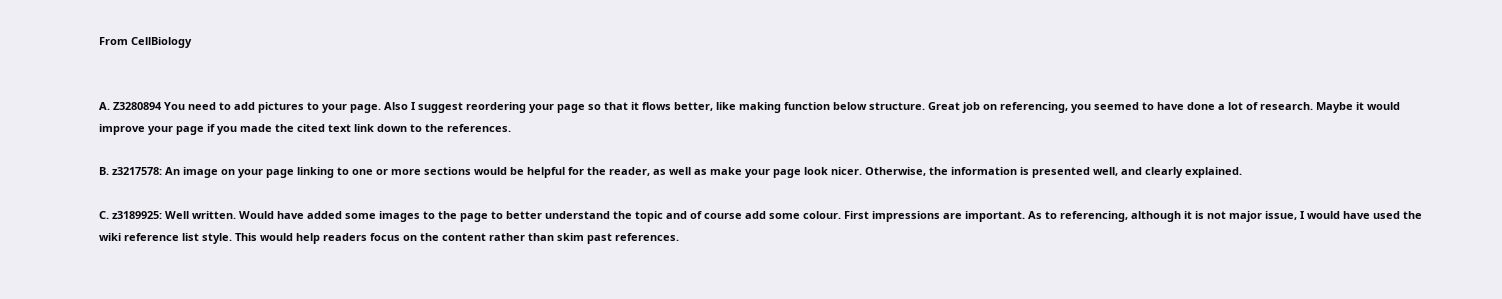From CellBiology


A. Z3280894 You need to add pictures to your page. Also I suggest reordering your page so that it flows better, like making function below structure. Great job on referencing, you seemed to have done a lot of research. Maybe it would improve your page if you made the cited text link down to the references.

B. z3217578: An image on your page linking to one or more sections would be helpful for the reader, as well as make your page look nicer. Otherwise, the information is presented well, and clearly explained.

C. z3189925: Well written. Would have added some images to the page to better understand the topic and of course add some colour. First impressions are important. As to referencing, although it is not major issue, I would have used the wiki reference list style. This would help readers focus on the content rather than skim past references.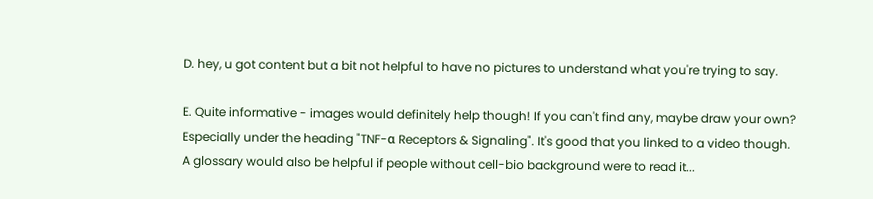D. hey, u got content but a bit not helpful to have no pictures to understand what you're trying to say.

E. Quite informative - images would definitely help though! If you can't find any, maybe draw your own? Especially under the heading "TNF-α Receptors & Signaling". It's good that you linked to a video though. A glossary would also be helpful if people without cell-bio background were to read it...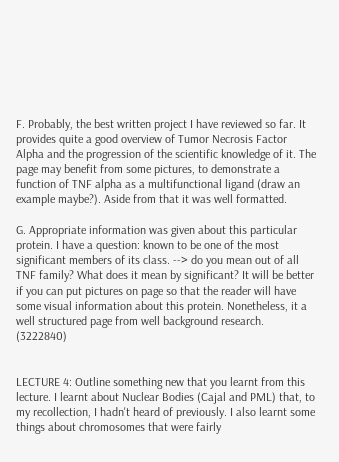F. Probably, the best written project I have reviewed so far. It provides quite a good overview of Tumor Necrosis Factor Alpha and the progression of the scientific knowledge of it. The page may benefit from some pictures, to demonstrate a function of TNF alpha as a multifunctional ligand (draw an example maybe?). Aside from that it was well formatted.

G. Appropriate information was given about this particular protein. I have a question: known to be one of the most significant members of its class. --> do you mean out of all TNF family? What does it mean by significant? It will be better if you can put pictures on page so that the reader will have some visual information about this protein. Nonetheless, it a well structured page from well background research. (3222840)


LECTURE 4: Outline something new that you learnt from this lecture. I learnt about Nuclear Bodies (Cajal and PML) that, to my recollection, I hadn't heard of previously. I also learnt some things about chromosomes that were fairly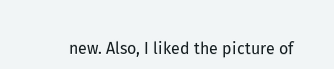new. Also, I liked the picture of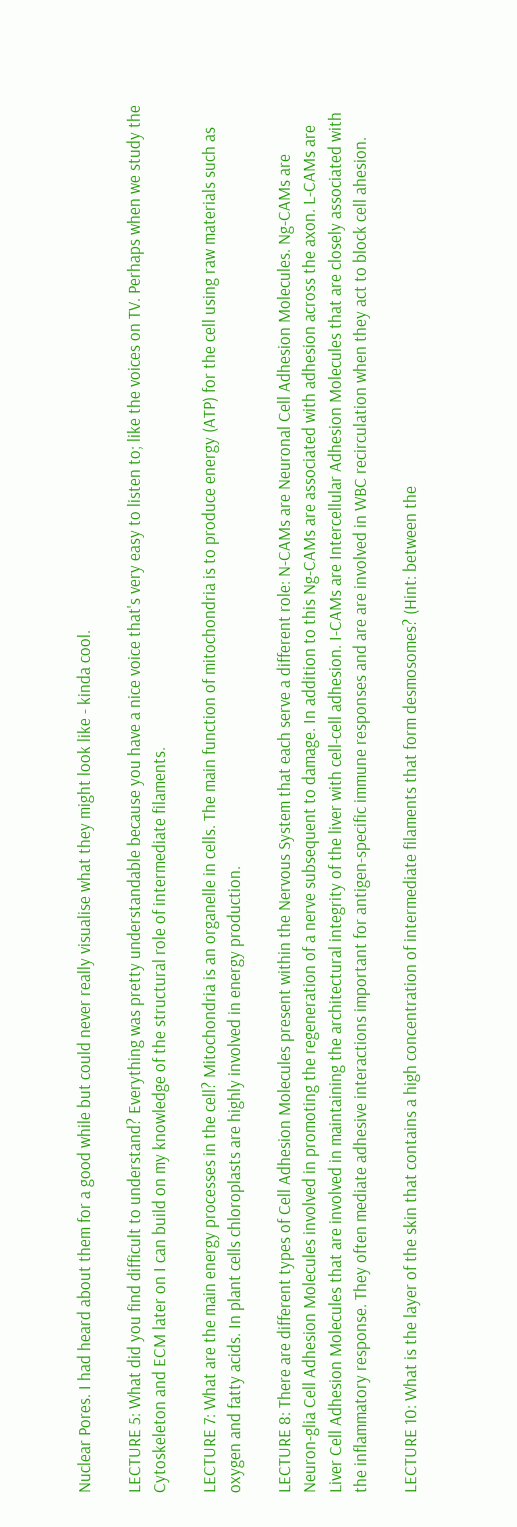Nuclear Pores. I had heard about them for a good while but could never really visualise what they might look like - kinda cool.

LECTURE 5: What did you find difficult to understand? Everything was pretty understandable because you have a nice voice that's very easy to listen to; like the voices on TV. Perhaps when we study the Cytoskeleton and ECM later on I can build on my knowledge of the structural role of intermediate filaments.

LECTURE 7: What are the main energy processes in the cell? Mitochondria is an organelle in cells. The main function of mitochondria is to produce energy (ATP) for the cell using raw materials such as oxygen and fatty acids. In plant cells chloroplasts are highly involved in energy production.

LECTURE 8: There are different types of Cell Adhesion Molecules present within the Nervous System that each serve a different role: N-CAMs are Neuronal Cell Adhesion Molecules. Ng-CAMs are Neuron-glia Cell Adhesion Molecules involved in promoting the regeneration of a nerve subsequent to damage. In addition to this Ng-CAMs are associated with adhesion across the axon. L-CAMs are Liver Cell Adhesion Molecules that are involved in maintaining the architectural integrity of the liver with cell-cell adhesion. I-CAMs are Intercellular Adhesion Molecules that are closely associated with the inflammatory response. They often mediate adhesive interactions important for antigen-specific immune responses and are are involved in WBC recirculation when they act to block cell ahesion.

LECTURE 10: What is the layer of the skin that contains a high concentration of intermediate filaments that form desmosomes? (Hint: between the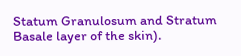Statum Granulosum and Stratum Basale layer of the skin).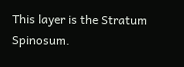This layer is the Stratum Spinosum.